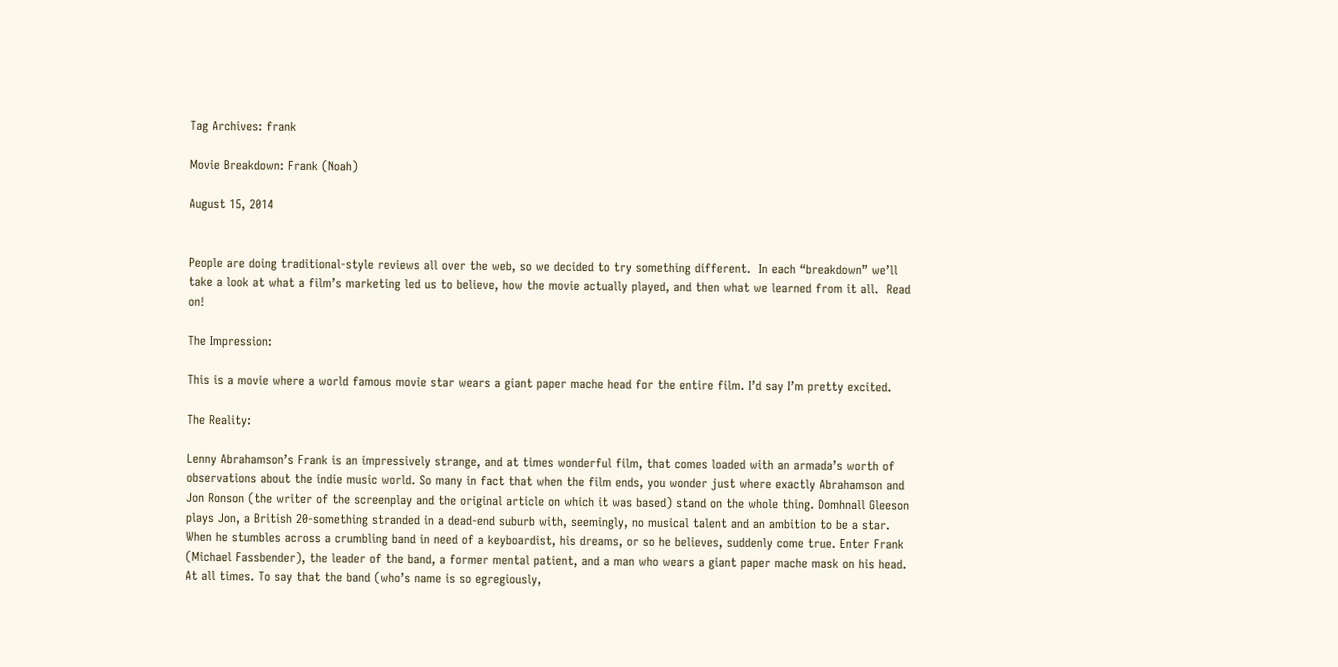Tag Archives: frank

Movie Breakdown: Frank (Noah)

August 15, 2014


People are doing traditional-style reviews all over the web, so we decided to try something different.  In each “breakdown” we’ll take a look at what a film’s marketing led us to believe, how the movie actually played, and then what we learned from it all.  Read on!

The Impression:

This is a movie where a world famous movie star wears a giant paper mache head for the entire film. I’d say I’m pretty excited.

The Reality:

Lenny Abrahamson’s Frank is an impressively strange, and at times wonderful film, that comes loaded with an armada’s worth of observations about the indie music world. So many in fact that when the film ends, you wonder just where exactly Abrahamson and Jon Ronson (the writer of the screenplay and the original article on which it was based) stand on the whole thing. Domhnall Gleeson plays Jon, a British 20-something stranded in a dead-end suburb with, seemingly, no musical talent and an ambition to be a star. When he stumbles across a crumbling band in need of a keyboardist, his dreams, or so he believes, suddenly come true. Enter Frank (Michael Fassbender), the leader of the band, a former mental patient, and a man who wears a giant paper mache mask on his head. At all times. To say that the band (who’s name is so egregiously,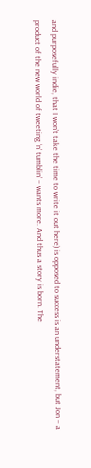and purposefully indie, that I won’t take the time to write it out here) is opposed to success is an understatement, but Jon – a product of the new world of tweeting ‘n’ tumblin’ – wants more. And thus a story is born. The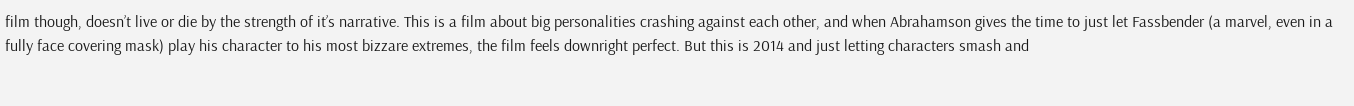film though, doesn’t live or die by the strength of it’s narrative. This is a film about big personalities crashing against each other, and when Abrahamson gives the time to just let Fassbender (a marvel, even in a fully face covering mask) play his character to his most bizzare extremes, the film feels downright perfect. But this is 2014 and just letting characters smash and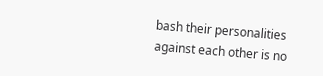bash their personalities against each other is no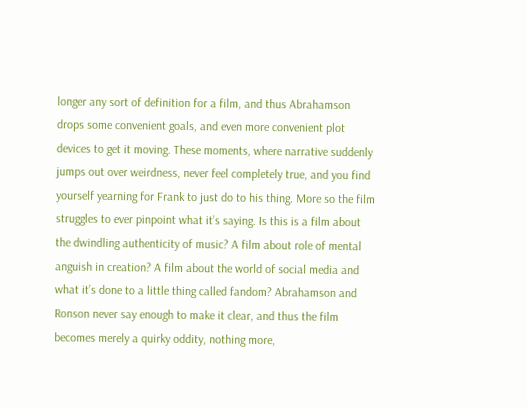longer any sort of definition for a film, and thus Abrahamson drops some convenient goals, and even more convenient plot devices to get it moving. These moments, where narrative suddenly jumps out over weirdness, never feel completely true, and you find yourself yearning for Frank to just do to his thing. More so the film struggles to ever pinpoint what it’s saying. Is this is a film about the dwindling authenticity of music? A film about role of mental anguish in creation? A film about the world of social media and what it’s done to a little thing called fandom? Abrahamson and Ronson never say enough to make it clear, and thus the film becomes merely a quirky oddity, nothing more,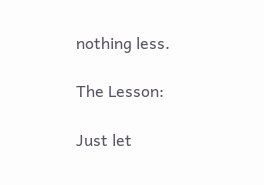nothing less.

The Lesson:

Just let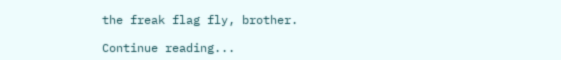the freak flag fly, brother.

Continue reading...